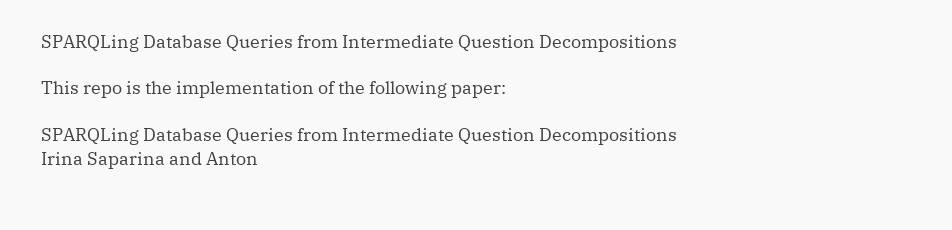SPARQLing Database Queries from Intermediate Question Decompositions

This repo is the implementation of the following paper:

SPARQLing Database Queries from Intermediate Question Decompositions
Irina Saparina and Anton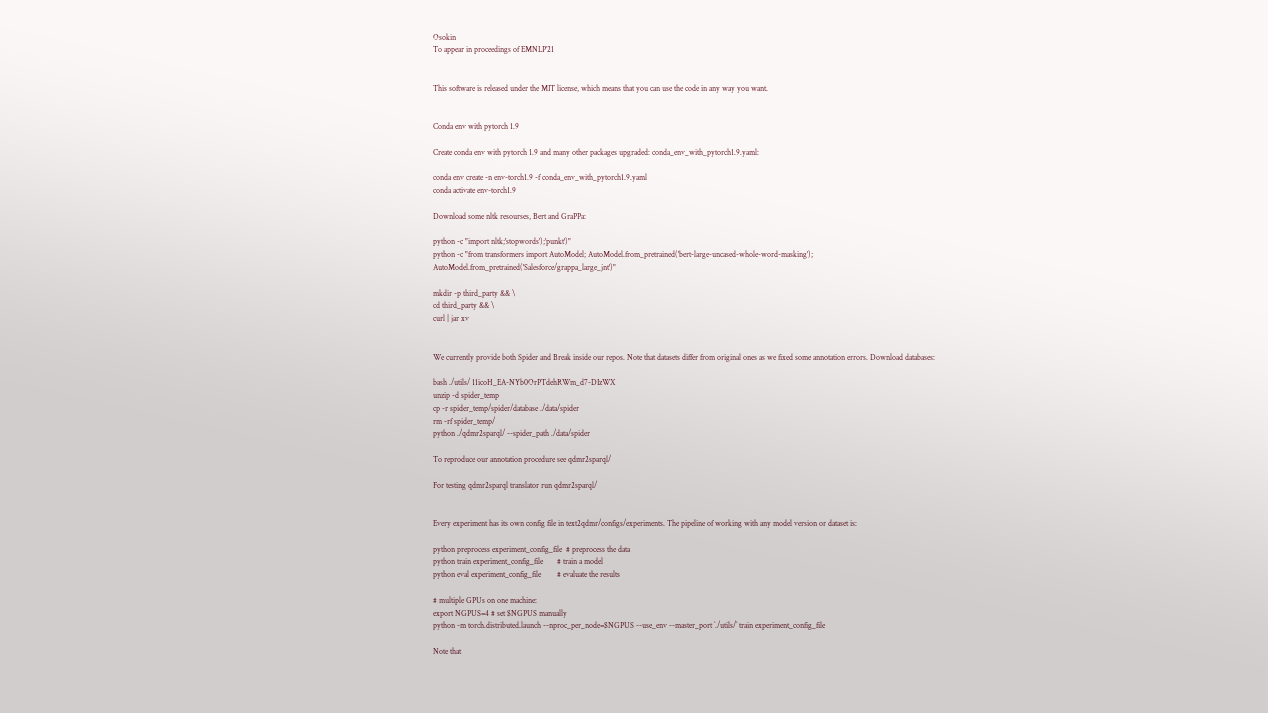Osokin
To appear in proceedings of EMNLP’21


This software is released under the MIT license, which means that you can use the code in any way you want.


Conda env with pytorch 1.9

Create conda env with pytorch 1.9 and many other packages upgraded: conda_env_with_pytorch1.9.yaml:

conda env create -n env-torch1.9 -f conda_env_with_pytorch1.9.yaml
conda activate env-torch1.9

Download some nltk resourses, Bert and GraPPa:

python -c "import nltk;'stopwords');'punkt')"
python -c "from transformers import AutoModel; AutoModel.from_pretrained('bert-large-uncased-whole-word-masking'); AutoModel.from_pretrained('Salesforce/grappa_large_jnt')"

mkdir -p third_party && \
cd third_party && \
curl | jar xv


We currently provide both Spider and Break inside our repos. Note that datasets differ from original ones as we fixed some annotation errors. Download databases:

bash ./utils/ 11icoH_EA-NYb0OrPTdehRWm_d7-DIzWX
unzip -d spider_temp
cp -r spider_temp/spider/database ./data/spider
rm -rf spider_temp/
python ./qdmr2sparql/ --spider_path ./data/spider

To reproduce our annotation procedure see qdmr2sparql/

For testing qdmr2sparql translator run qdmr2sparql/


Every experiment has its own config file in text2qdmr/configs/experiments. The pipeline of working with any model version or dataset is:

python preprocess experiment_config_file  # preprocess the data
python train experiment_config_file       # train a model
python eval experiment_config_file        # evaluate the results

# multiple GPUs on one machine:
export NGPUS=4 # set $NGPUS manually
python -m torch.distributed.launch --nproc_per_node=$NGPUS --use_env --master_port `./utils/` train experiment_config_file

Note that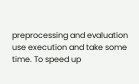preprocessing and evaluation use execution and take some time. To speed up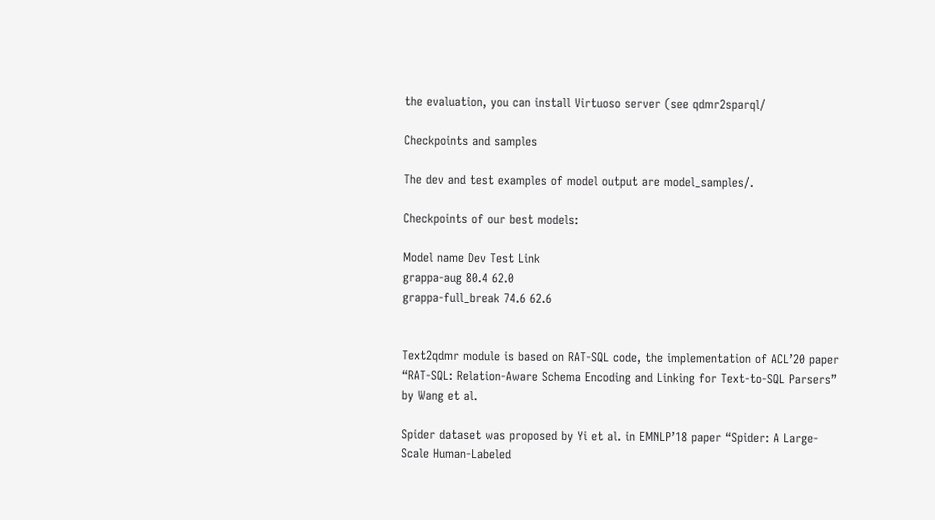the evaluation, you can install Virtuoso server (see qdmr2sparql/

Checkpoints and samples

The dev and test examples of model output are model_samples/.

Checkpoints of our best models:

Model name Dev Test Link
grappa-aug 80.4 62.0
grappa-full_break 74.6 62.6


Text2qdmr module is based on RAT-SQL code, the implementation of ACL’20 paper “RAT-SQL: Relation-Aware Schema Encoding and Linking for Text-to-SQL Parsers” by Wang et al.

Spider dataset was proposed by Yi et al. in EMNLP’18 paper “Spider: A Large-Scale Human-Labeled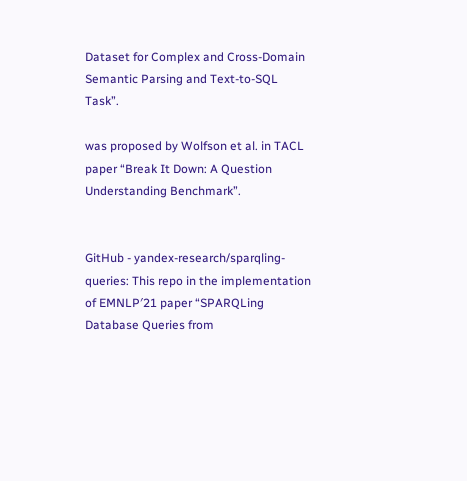Dataset for Complex and Cross-Domain Semantic Parsing and Text-to-SQL Task”.

was proposed by Wolfson et al. in TACL paper “Break It Down: A Question Understanding Benchmark”.


GitHub - yandex-research/sparqling-queries: This repo in the implementation of EMNLP′21 paper “SPARQLing Database Queries from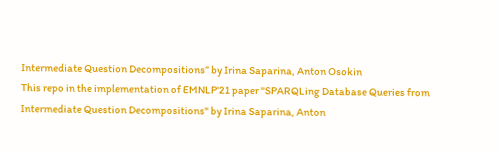Intermediate Question Decompositions” by Irina Saparina, Anton Osokin
This repo in the implementation of EMNLP'21 paper "SPARQLing Database Queries from Intermediate Question Decompositions" by Irina Saparina, Anton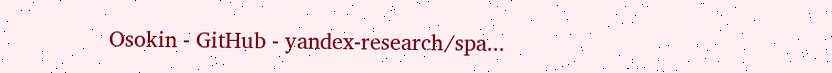Osokin - GitHub - yandex-research/spa...